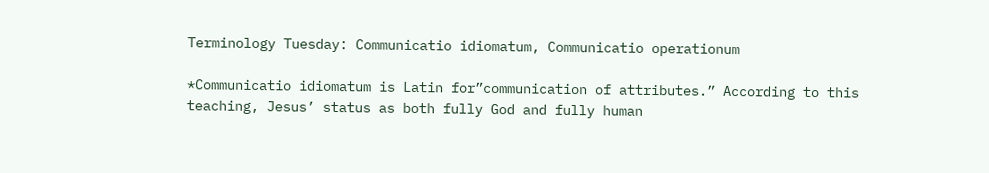Terminology Tuesday: Communicatio idiomatum, Communicatio operationum

*Communicatio idiomatum is Latin for”communication of attributes.” According to this teaching, Jesus’ status as both fully God and fully human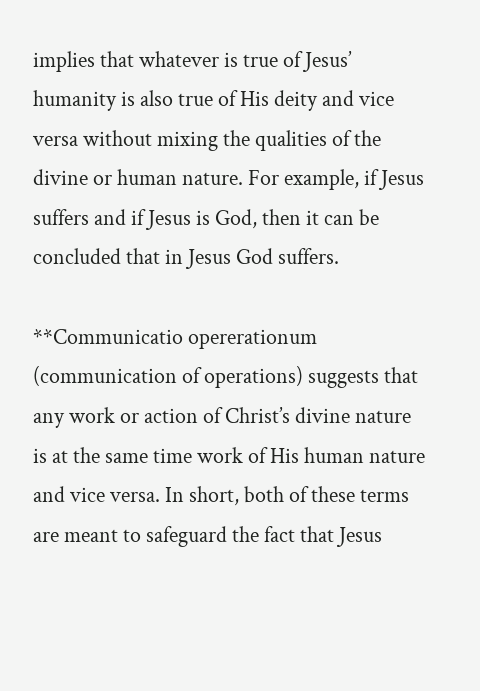implies that whatever is true of Jesus’ humanity is also true of His deity and vice versa without mixing the qualities of the divine or human nature. For example, if Jesus suffers and if Jesus is God, then it can be concluded that in Jesus God suffers.

**Communicatio opererationum (communication of operations) suggests that any work or action of Christ’s divine nature is at the same time work of His human nature and vice versa. In short, both of these terms are meant to safeguard the fact that Jesus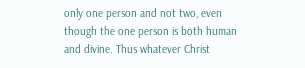only one person and not two, even though the one person is both human and divine. Thus whatever Christ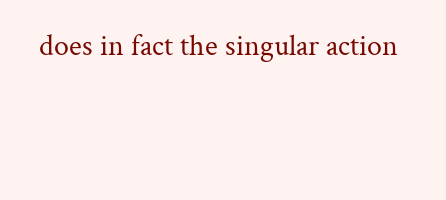does in fact the singular action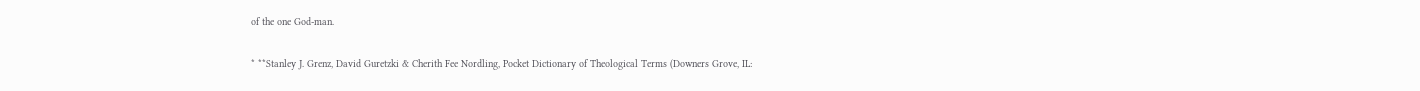of the one God-man.

* **Stanley J. Grenz, David Guretzki & Cherith Fee Nordling, Pocket Dictionary of Theological Terms (Downers Grove, IL: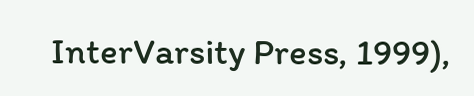InterVarsity Press, 1999),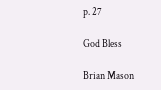p. 27

God Bless

Brian Mason